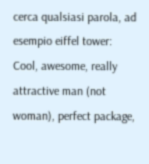cerca qualsiasi parola, ad esempio eiffel tower:
Cool, awesome, really attractive man (not woman), perfect package,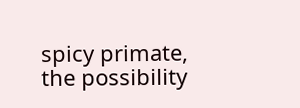spicy primate, the possibility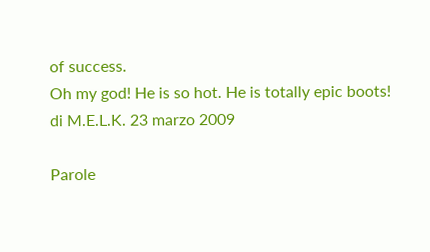of success.
Oh my god! He is so hot. He is totally epic boots!
di M.E.L.K. 23 marzo 2009

Parole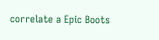correlate a Epic Boots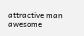attractive man awesome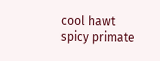cool hawt spicy primate